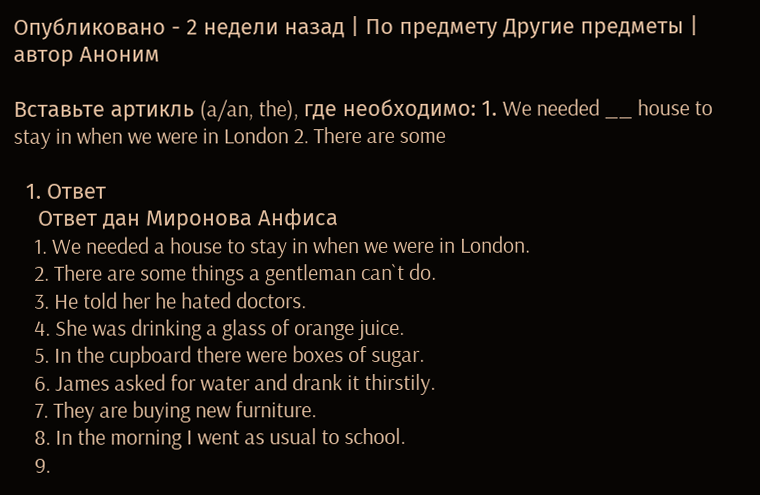Опубликовано - 2 недели назад | По предмету Другие предметы | автор Аноним

Вставьте артикль (a/an, the), где необходимо: 1. We needed __ house to stay in when we were in London 2. There are some

  1. Ответ
    Ответ дан Миронова Анфиса
    1. We needed a house to stay in when we were in London.
    2. There are some things a gentleman can`t do.
    3. He told her he hated doctors.
    4. She was drinking a glass of orange juice.
    5. In the cupboard there were boxes of sugar.
    6. James asked for water and drank it thirstily.
    7. They are buying new furniture.
    8. In the morning I went as usual to school.
    9.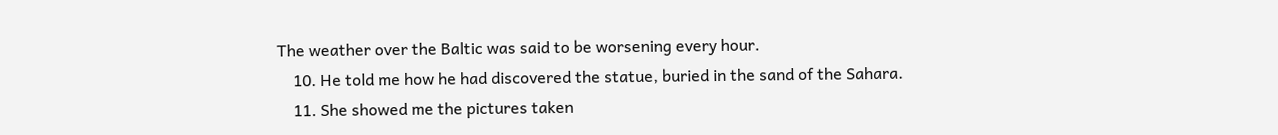The weather over the Baltic was said to be worsening every hour.
    10. He told me how he had discovered the statue, buried in the sand of the Sahara.
    11. She showed me the pictures taken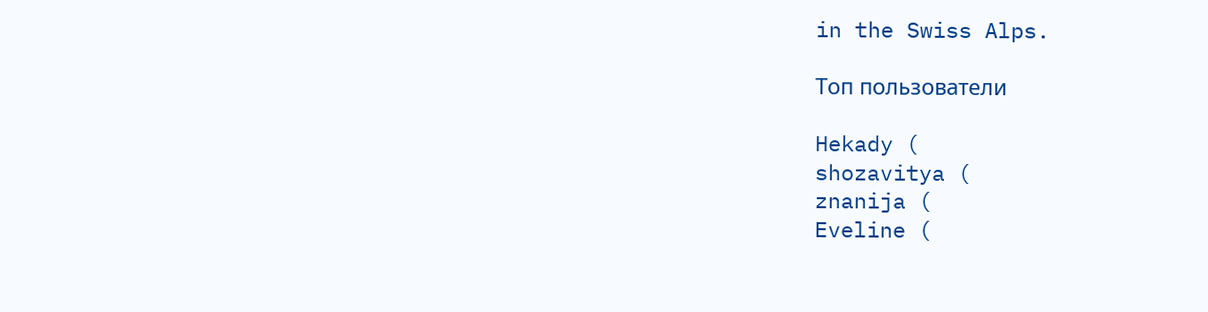in the Swiss Alps.

Топ пользователи

Hekady (
shozavitya (
znanija (
Eveline (